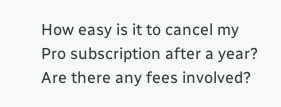How easy is it to cancel my Pro subscription after a year? Are there any fees involved?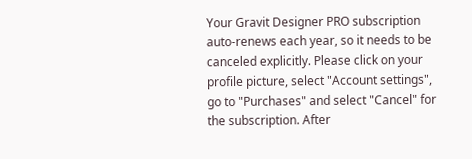Your Gravit Designer PRO subscription auto-renews each year, so it needs to be canceled explicitly. Please click on your profile picture, select "Account settings", go to "Purchases" and select "Cancel" for the subscription. After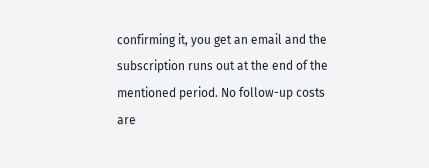confirming it, you get an email and the subscription runs out at the end of the mentioned period. No follow-up costs are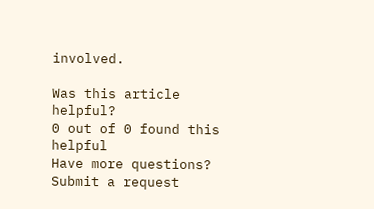involved.

Was this article helpful?
0 out of 0 found this helpful
Have more questions? Submit a request